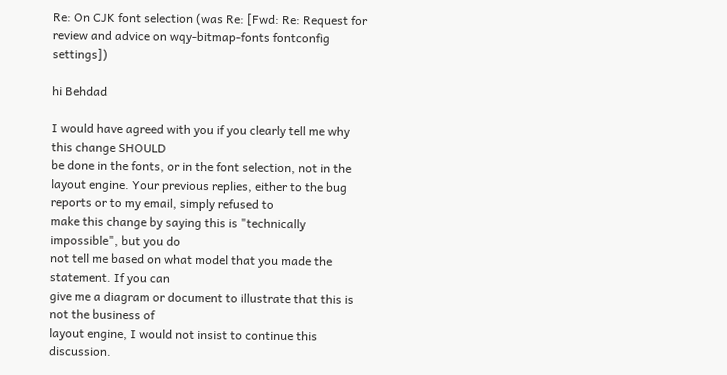Re: On CJK font selection (was Re: [Fwd: Re: Request for review and advice on wqy-bitmap-fonts fontconfig settings])

hi Behdad

I would have agreed with you if you clearly tell me why this change SHOULD
be done in the fonts, or in the font selection, not in the layout engine. Your previous replies, either to the bug reports or to my email, simply refused to
make this change by saying this is "technically impossible", but you do
not tell me based on what model that you made the statement. If you can
give me a diagram or document to illustrate that this is not the business of
layout engine, I would not insist to continue this discussion.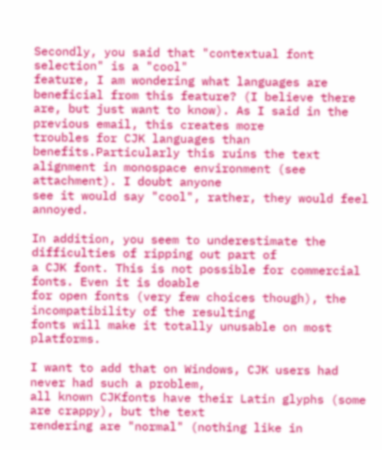Secondly, you said that "contextual font selection" is a "cool"
feature, I am wondering what languages are beneficial from this feature? (I believe there are, but just want to know). As I said in the previous email, this creates more
troubles for CJK languages than benefits.Particularly this ruins the text
alignment in monospace environment (see attachment). I doubt anyone
see it would say "cool", rather, they would feel annoyed.

In addition, you seem to underestimate the difficulties of ripping out part of
a CJK font. This is not possible for commercial fonts. Even it is doable
for open fonts (very few choices though), the incompatibility of the resulting
fonts will make it totally unusable on most platforms.

I want to add that on Windows, CJK users had never had such a problem,
all known CJKfonts have their Latin glyphs (some are crappy), but the text
rendering are "normal" (nothing like in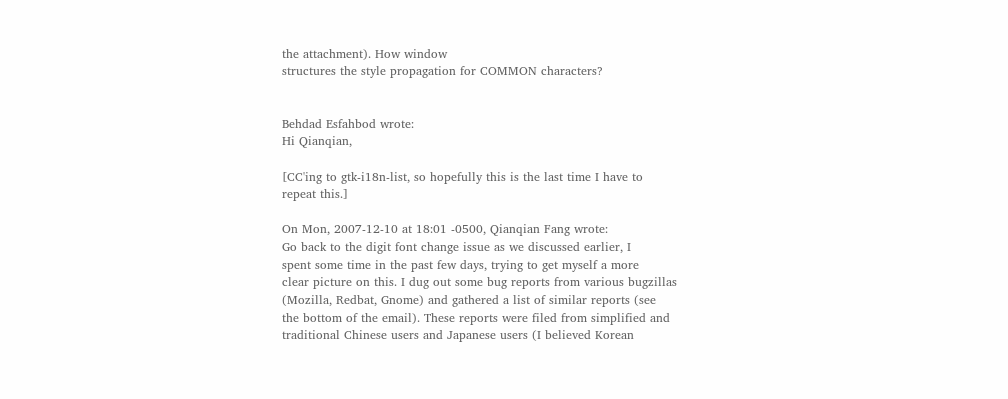the attachment). How window
structures the style propagation for COMMON characters?


Behdad Esfahbod wrote:
Hi Qianqian,

[CC'ing to gtk-i18n-list, so hopefully this is the last time I have to
repeat this.]

On Mon, 2007-12-10 at 18:01 -0500, Qianqian Fang wrote:
Go back to the digit font change issue as we discussed earlier, I
spent some time in the past few days, trying to get myself a more
clear picture on this. I dug out some bug reports from various bugzillas
(Mozilla, Redbat, Gnome) and gathered a list of similar reports (see
the bottom of the email). These reports were filed from simplified and
traditional Chinese users and Japanese users (I believed Korean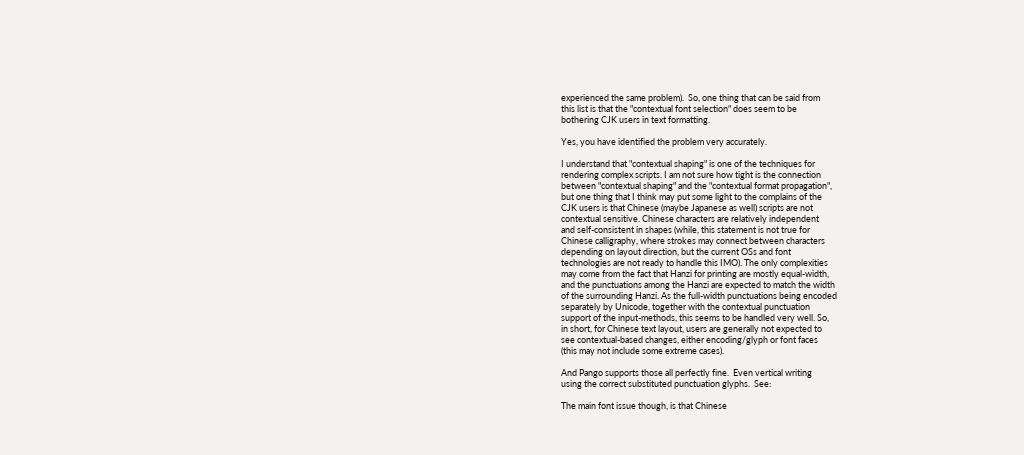experienced the same problem).  So, one thing that can be said from
this list is that the "contextual font selection" does seem to be
bothering CJK users in text formatting.

Yes, you have identified the problem very accurately.

I understand that "contextual shaping" is one of the techniques for
rendering complex scripts. I am not sure how tight is the connection
between "contextual shaping" and the "contextual format propagation",
but one thing that I think may put some light to the complains of the
CJK users is that Chinese (maybe Japanese as well) scripts are not
contextual sensitive. Chinese characters are relatively independent
and self-consistent in shapes (while, this statement is not true for
Chinese calligraphy, where strokes may connect between characters
depending on layout direction, but the current OSs and font
technologies are not ready to handle this IMO). The only complexities
may come from the fact that Hanzi for printing are mostly equal-width,
and the punctuations among the Hanzi are expected to match the width
of the surrounding Hanzi. As the full-width punctuations being encoded
separately by Unicode, together with the contextual punctuation
support of the input-methods, this seems to be handled very well. So,
in short, for Chinese text layout, users are generally not expected to
see contextual-based changes, either encoding/glyph or font faces
(this may not include some extreme cases).

And Pango supports those all perfectly fine.  Even vertical writing
using the correct substituted punctuation glyphs.  See:

The main font issue though, is that Chinese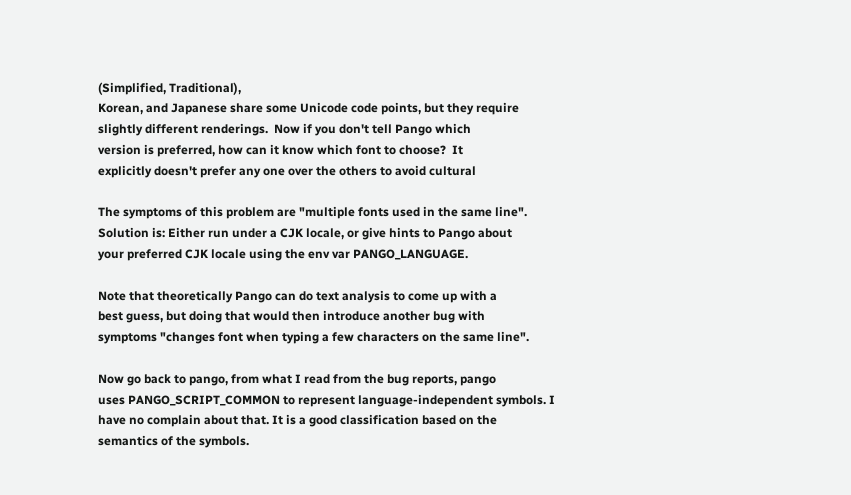(Simplified, Traditional),
Korean, and Japanese share some Unicode code points, but they require
slightly different renderings.  Now if you don't tell Pango which
version is preferred, how can it know which font to choose?  It
explicitly doesn't prefer any one over the others to avoid cultural

The symptoms of this problem are "multiple fonts used in the same line".
Solution is: Either run under a CJK locale, or give hints to Pango about
your preferred CJK locale using the env var PANGO_LANGUAGE.

Note that theoretically Pango can do text analysis to come up with a
best guess, but doing that would then introduce another bug with
symptoms "changes font when typing a few characters on the same line".

Now go back to pango, from what I read from the bug reports, pango
uses PANGO_SCRIPT_COMMON to represent language-independent symbols. I
have no complain about that. It is a good classification based on the
semantics of the symbols.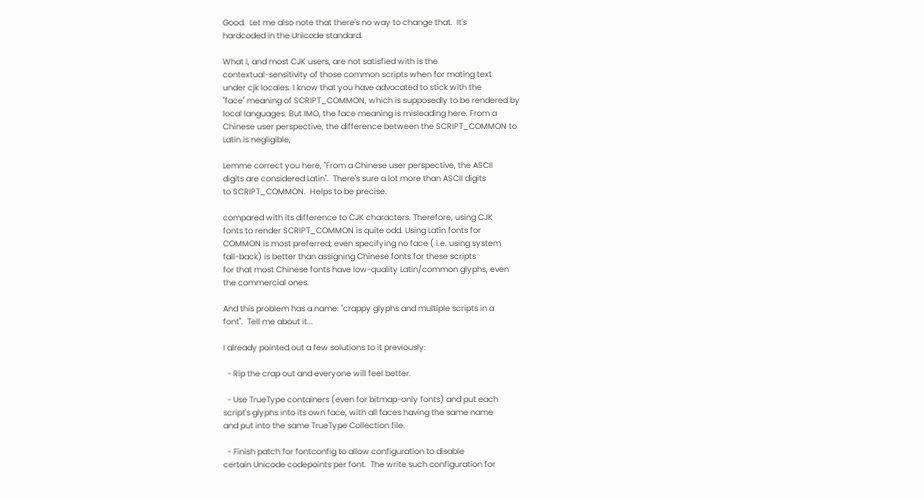Good.  Let me also note that there's no way to change that.  It's
hardcoded in the Unicode standard.

What I, and most CJK users, are not satisfied with is the
contextual-sensitivity of those common scripts when for mating text
under cjk locales. I know that you have advocated to stick with the
"face" meaning of SCRIPT_COMMON, which is supposedly to be rendered by
local languages. But IMO, the face meaning is misleading here. From a
Chinese user perspective, the difference between the SCRIPT_COMMON to
Latin is negligible,

Lemme correct you here, "From a Chinese user perspective, the ASCII
digits are considered Latin".  There's sure a lot more than ASCII digits
to SCRIPT_COMMON.  Helps to be precise.

compared with its difference to CJK characters. Therefore, using CJK
fonts to render SCRIPT_COMMON is quite odd. Using Latin fonts for
COMMON is most preferred; even specifying no face ( i.e. using system
fall-back) is better than assigning Chinese fonts for these scripts
for that most Chinese fonts have low-quality Latin/common glyphs, even
the commercial ones.

And this problem has a name: "crappy glyphs and multiple scripts in a
font".  Tell me about it...

I already pointed out a few solutions to it previously:

  - Rip the crap out and everyone will feel better.

  - Use TrueType containers (even for bitmap-only fonts) and put each
script's glyphs into its own face, with all faces having the same name
and put into the same TrueType Collection file.

  - Finish patch for fontconfig to allow configuration to disable
certain Unicode codepoints per font.  The write such configuration for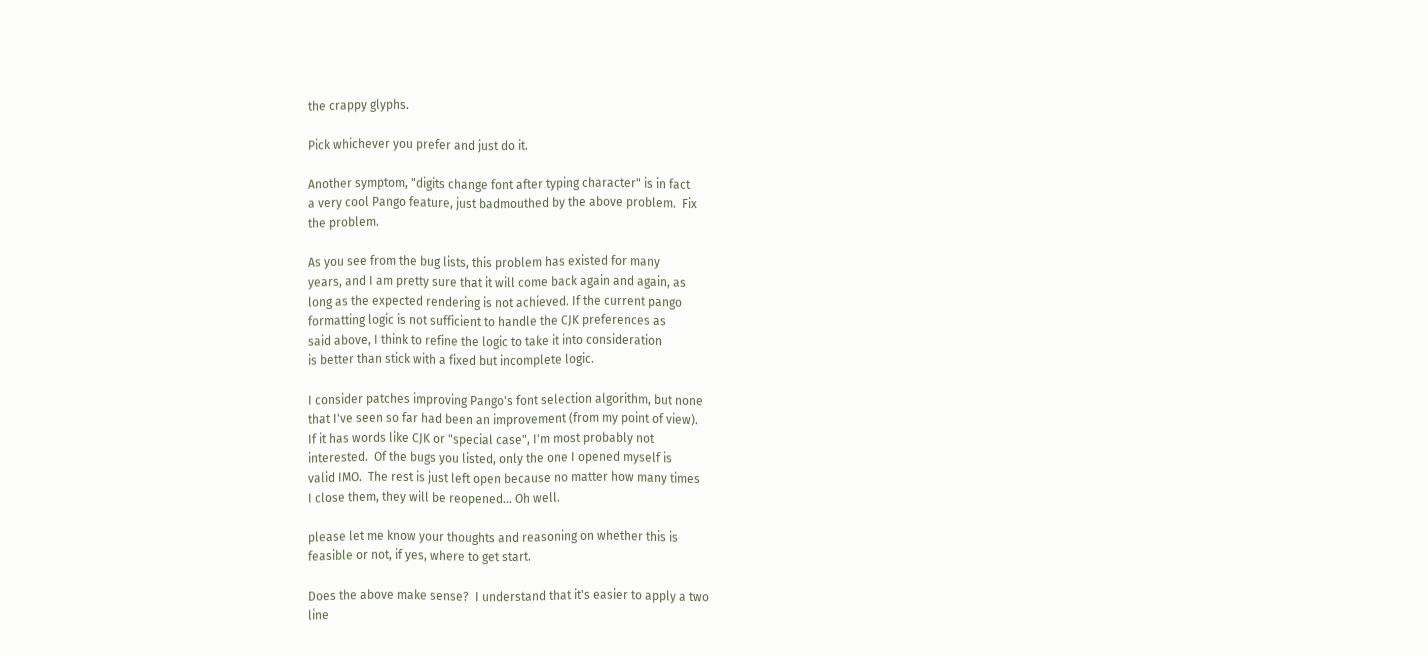the crappy glyphs.

Pick whichever you prefer and just do it.

Another symptom, "digits change font after typing character" is in fact
a very cool Pango feature, just badmouthed by the above problem.  Fix
the problem.

As you see from the bug lists, this problem has existed for many
years, and I am pretty sure that it will come back again and again, as
long as the expected rendering is not achieved. If the current pango
formatting logic is not sufficient to handle the CJK preferences as
said above, I think to refine the logic to take it into consideration
is better than stick with a fixed but incomplete logic.

I consider patches improving Pango's font selection algorithm, but none
that I've seen so far had been an improvement (from my point of view).
If it has words like CJK or "special case", I'm most probably not
interested.  Of the bugs you listed, only the one I opened myself is
valid IMO.  The rest is just left open because no matter how many times
I close them, they will be reopened... Oh well.

please let me know your thoughts and reasoning on whether this is
feasible or not, if yes, where to get start.

Does the above make sense?  I understand that it's easier to apply a two
line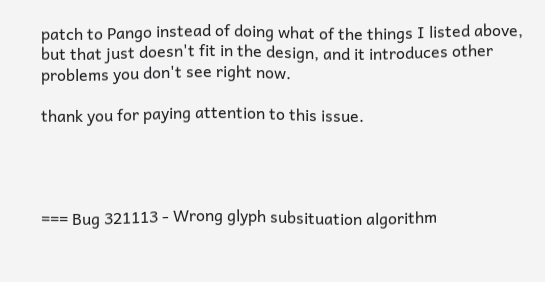patch to Pango instead of doing what of the things I listed above,
but that just doesn't fit in the design, and it introduces other
problems you don't see right now.

thank you for paying attention to this issue.




=== Bug 321113 - Wrong glyph subsituation algorithm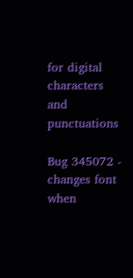for digital characters
and punctuations

Bug 345072 - changes font when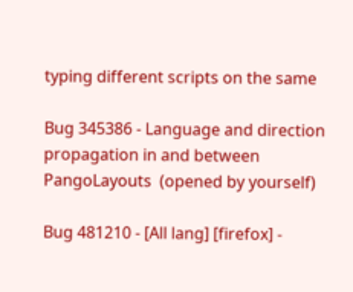typing different scripts on the same

Bug 345386 - Language and direction propagation in and between
PangoLayouts  (opened by yourself)

Bug 481210 - [All lang] [firefox] -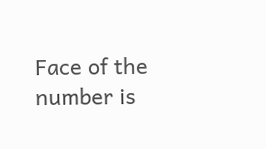Face of the number is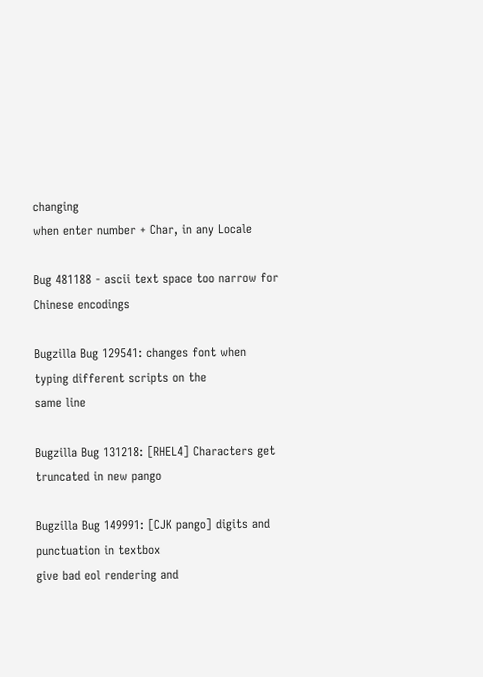changing
when enter number + Char, in any Locale

Bug 481188 - ascii text space too narrow for Chinese encodings

Bugzilla Bug 129541: changes font when typing different scripts on the
same line

Bugzilla Bug 131218: [RHEL4] Characters get truncated in new pango

Bugzilla Bug 149991: [CJK pango] digits and punctuation in textbox
give bad eol rendering and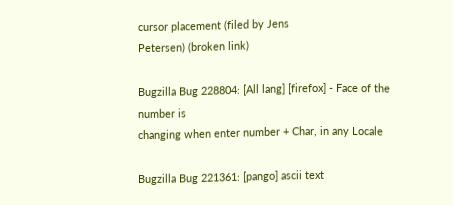cursor placement (filed by Jens
Petersen) (broken link)

Bugzilla Bug 228804: [All lang] [firefox] - Face of the number is
changing when enter number + Char, in any Locale

Bugzilla Bug 221361: [pango] ascii text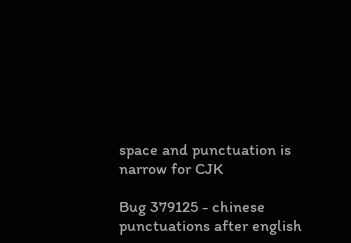space and punctuation is
narrow for CJK

Bug 379125 - chinese punctuations after english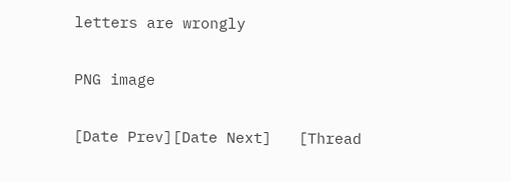letters are wrongly

PNG image

[Date Prev][Date Next]   [Thread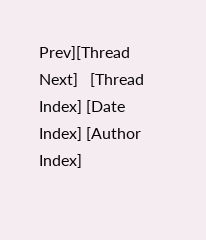Prev][Thread Next]   [Thread Index] [Date Index] [Author Index]